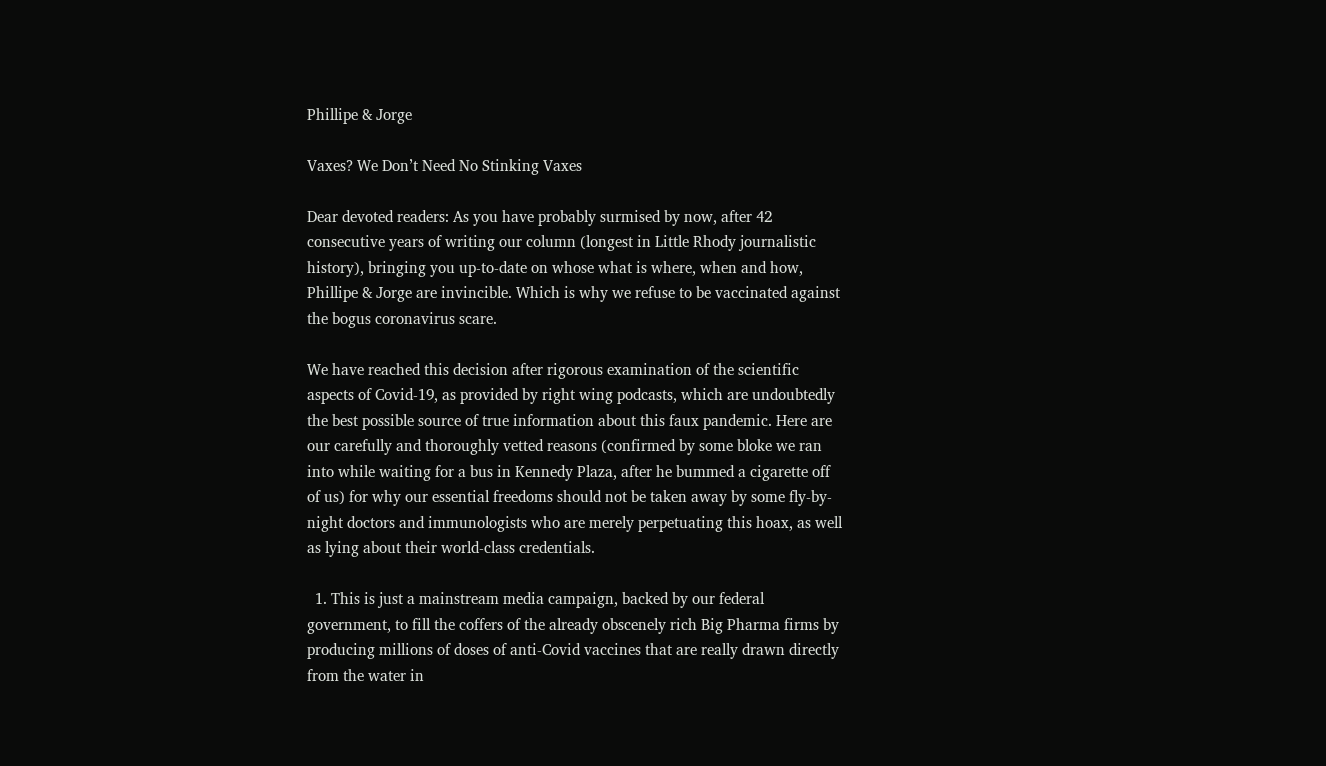Phillipe & Jorge

Vaxes? We Don’t Need No Stinking Vaxes

Dear devoted readers: As you have probably surmised by now, after 42 consecutive years of writing our column (longest in Little Rhody journalistic history), bringing you up-to-date on whose what is where, when and how, Phillipe & Jorge are invincible. Which is why we refuse to be vaccinated against the bogus coronavirus scare.

We have reached this decision after rigorous examination of the scientific aspects of Covid-19, as provided by right wing podcasts, which are undoubtedly the best possible source of true information about this faux pandemic. Here are our carefully and thoroughly vetted reasons (confirmed by some bloke we ran into while waiting for a bus in Kennedy Plaza, after he bummed a cigarette off of us) for why our essential freedoms should not be taken away by some fly-by-night doctors and immunologists who are merely perpetuating this hoax, as well as lying about their world-class credentials.

  1. This is just a mainstream media campaign, backed by our federal government, to fill the coffers of the already obscenely rich Big Pharma firms by producing millions of doses of anti-Covid vaccines that are really drawn directly from the water in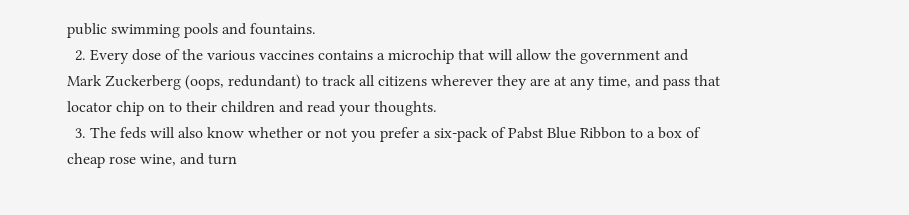public swimming pools and fountains.
  2. Every dose of the various vaccines contains a microchip that will allow the government and Mark Zuckerberg (oops, redundant) to track all citizens wherever they are at any time, and pass that locator chip on to their children and read your thoughts.
  3. The feds will also know whether or not you prefer a six-pack of Pabst Blue Ribbon to a box of cheap rose wine, and turn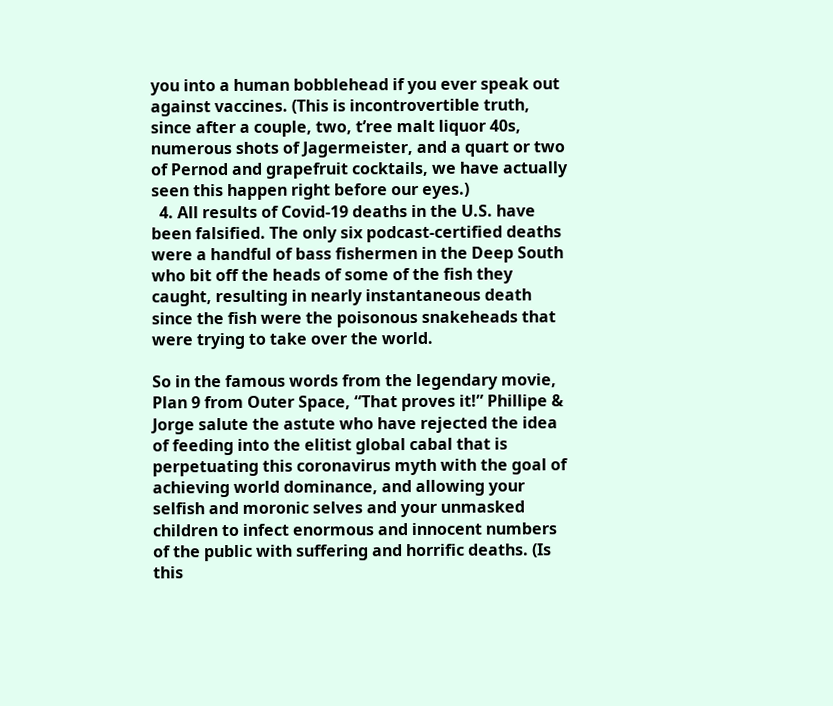you into a human bobblehead if you ever speak out against vaccines. (This is incontrovertible truth, since after a couple, two, t’ree malt liquor 40s, numerous shots of Jagermeister, and a quart or two of Pernod and grapefruit cocktails, we have actually seen this happen right before our eyes.)
  4. All results of Covid-19 deaths in the U.S. have been falsified. The only six podcast-certified deaths were a handful of bass fishermen in the Deep South who bit off the heads of some of the fish they caught, resulting in nearly instantaneous death since the fish were the poisonous snakeheads that were trying to take over the world.

So in the famous words from the legendary movie, Plan 9 from Outer Space, “That proves it!” Phillipe & Jorge salute the astute who have rejected the idea of feeding into the elitist global cabal that is perpetuating this coronavirus myth with the goal of achieving world dominance, and allowing your selfish and moronic selves and your unmasked children to infect enormous and innocent numbers of the public with suffering and horrific deaths. (Is this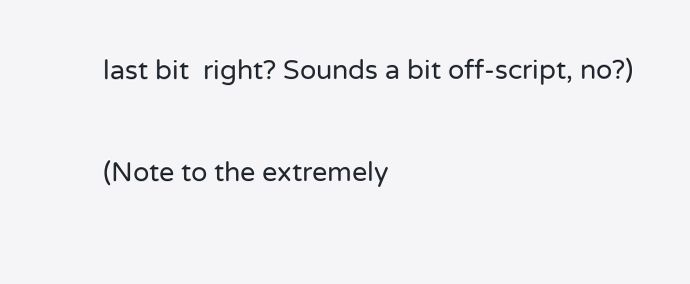last bit  right? Sounds a bit off-script, no?)

(Note to the extremely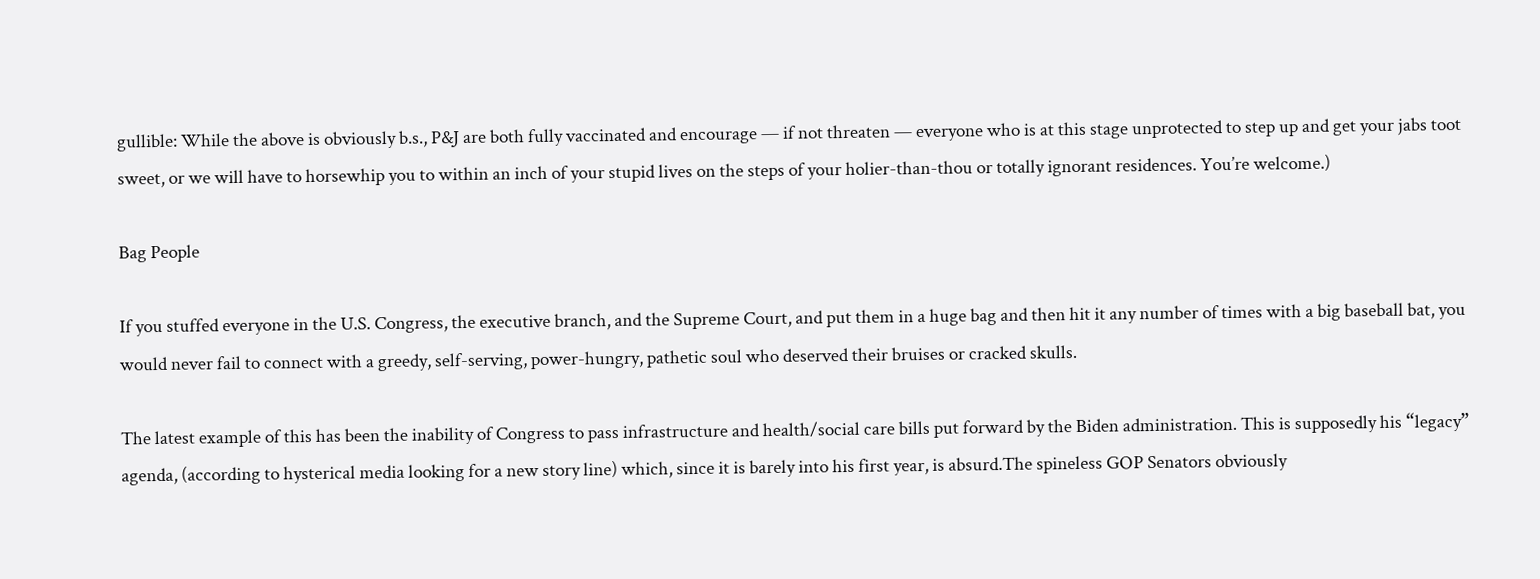gullible: While the above is obviously b.s., P&J are both fully vaccinated and encourage — if not threaten — everyone who is at this stage unprotected to step up and get your jabs toot sweet, or we will have to horsewhip you to within an inch of your stupid lives on the steps of your holier-than-thou or totally ignorant residences. You’re welcome.)

Bag People

If you stuffed everyone in the U.S. Congress, the executive branch, and the Supreme Court, and put them in a huge bag and then hit it any number of times with a big baseball bat, you would never fail to connect with a greedy, self-serving, power-hungry, pathetic soul who deserved their bruises or cracked skulls.

The latest example of this has been the inability of Congress to pass infrastructure and health/social care bills put forward by the Biden administration. This is supposedly his “legacy” agenda, (according to hysterical media looking for a new story line) which, since it is barely into his first year, is absurd.The spineless GOP Senators obviously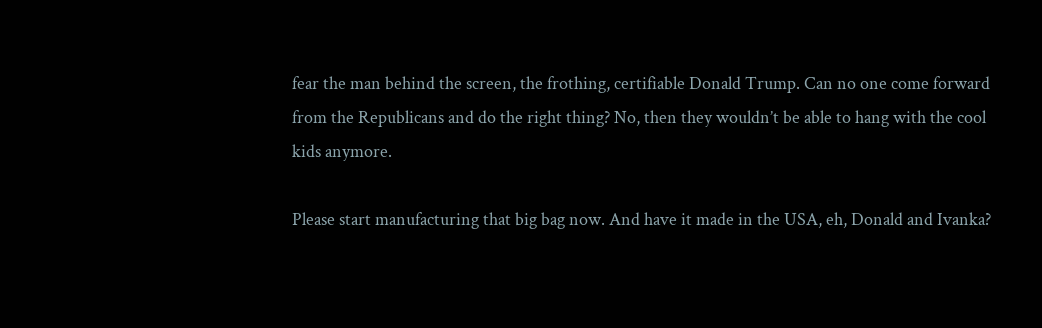fear the man behind the screen, the frothing, certifiable Donald Trump. Can no one come forward from the Republicans and do the right thing? No, then they wouldn’t be able to hang with the cool kids anymore.

Please start manufacturing that big bag now. And have it made in the USA, eh, Donald and Ivanka?